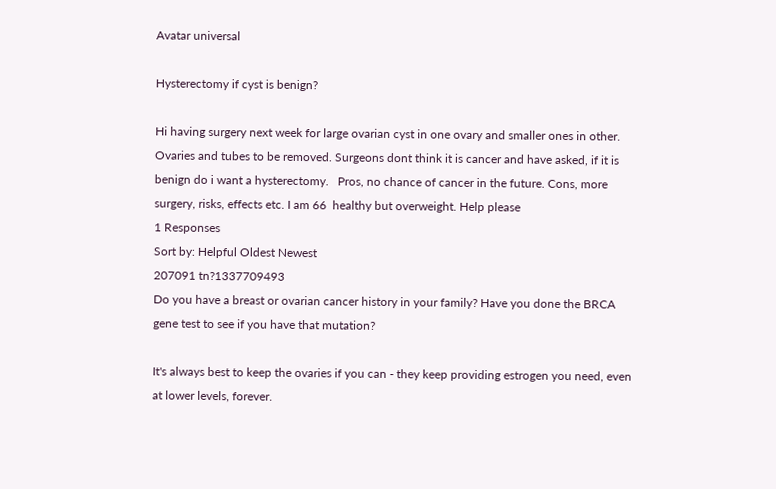Avatar universal

Hysterectomy if cyst is benign?

Hi having surgery next week for large ovarian cyst in one ovary and smaller ones in other. Ovaries and tubes to be removed. Surgeons dont think it is cancer and have asked, if it is benign do i want a hysterectomy.   Pros, no chance of cancer in the future. Cons, more surgery, risks, effects etc. I am 66  healthy but overweight. Help please
1 Responses
Sort by: Helpful Oldest Newest
207091 tn?1337709493
Do you have a breast or ovarian cancer history in your family? Have you done the BRCA gene test to see if you have that mutation?

It's always best to keep the ovaries if you can - they keep providing estrogen you need, even at lower levels, forever.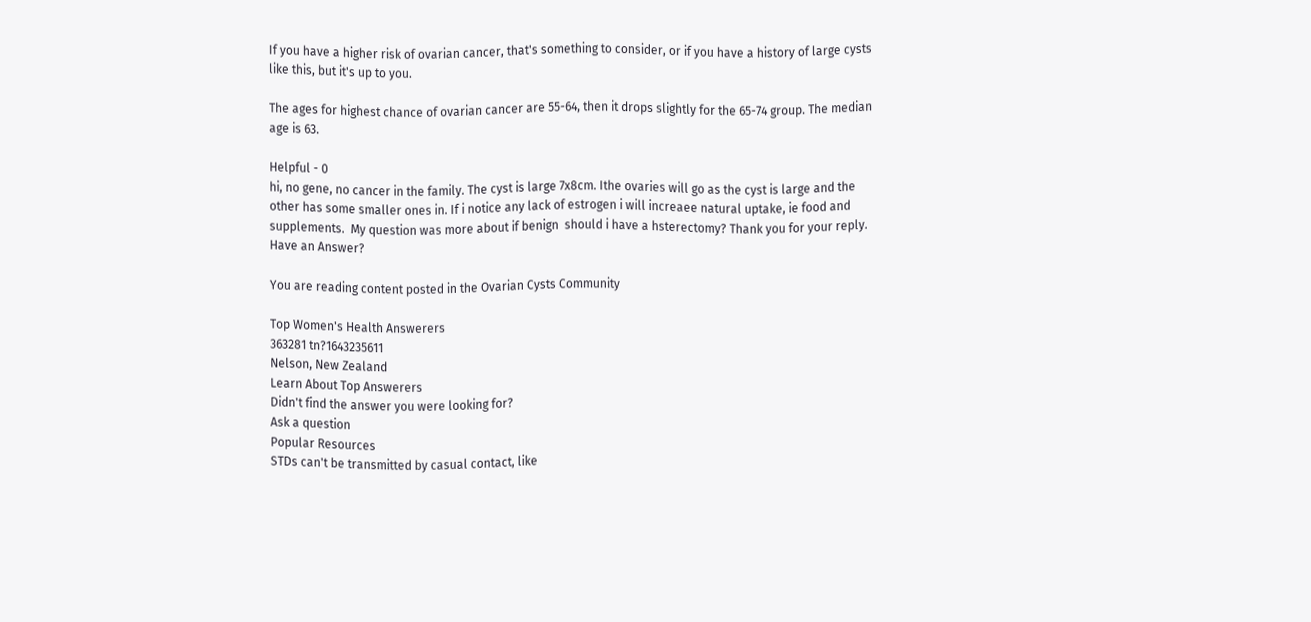If you have a higher risk of ovarian cancer, that's something to consider, or if you have a history of large cysts like this, but it's up to you.

The ages for highest chance of ovarian cancer are 55-64, then it drops slightly for the 65-74 group. The median age is 63.

Helpful - 0
hi, no gene, no cancer in the family. The cyst is large 7x8cm. Ithe ovaries will go as the cyst is large and the other has some smaller ones in. If i notice any lack of estrogen i will increaee natural uptake, ie food and supplements.  My question was more about if benign  should i have a hsterectomy? Thank you for your reply.
Have an Answer?

You are reading content posted in the Ovarian Cysts Community

Top Women's Health Answerers
363281 tn?1643235611
Nelson, New Zealand
Learn About Top Answerers
Didn't find the answer you were looking for?
Ask a question
Popular Resources
STDs can't be transmitted by casual contact, like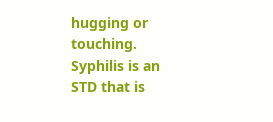hugging or touching.
Syphilis is an STD that is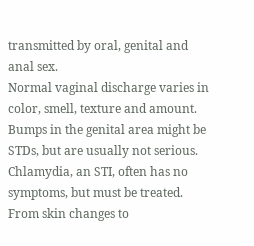transmitted by oral, genital and anal sex.
Normal vaginal discharge varies in color, smell, texture and amount.
Bumps in the genital area might be STDs, but are usually not serious.
Chlamydia, an STI, often has no symptoms, but must be treated.
From skin changes to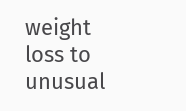weight loss to unusual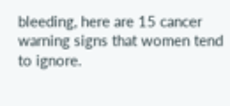bleeding, here are 15 cancer warning signs that women tend to ignore.